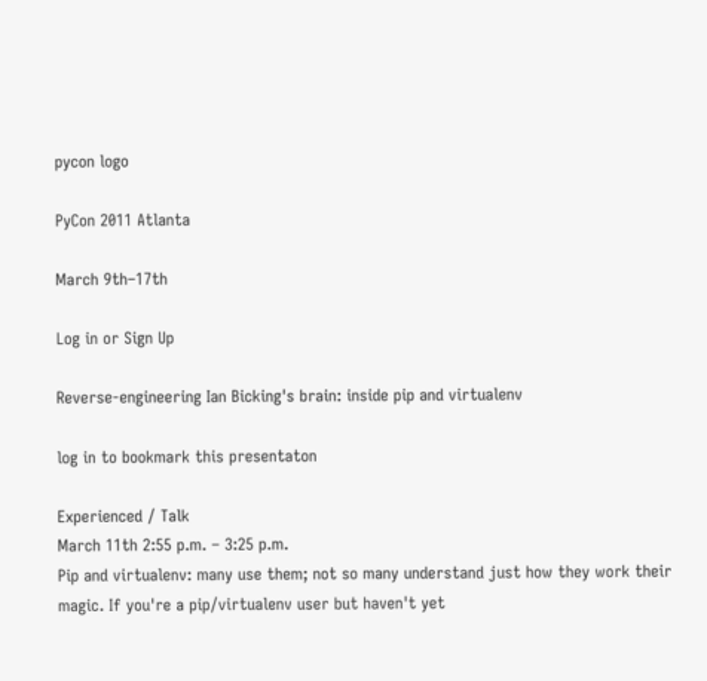pycon logo

PyCon 2011 Atlanta

March 9th–17th

Log in or Sign Up

Reverse-engineering Ian Bicking's brain: inside pip and virtualenv

log in to bookmark this presentaton

Experienced / Talk
March 11th 2:55 p.m. – 3:25 p.m.
Pip and virtualenv: many use them; not so many understand just how they work their magic. If you're a pip/virtualenv user but haven't yet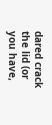dared crack the lid (or you have,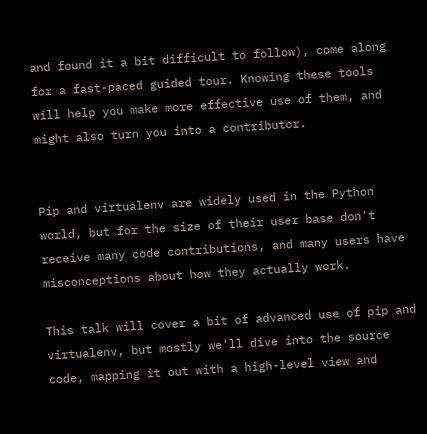and found it a bit difficult to follow), come along for a fast-paced guided tour. Knowing these tools will help you make more effective use of them, and might also turn you into a contributor.


Pip and virtualenv are widely used in the Python world, but for the size of their user base don't receive many code contributions, and many users have misconceptions about how they actually work.

This talk will cover a bit of advanced use of pip and virtualenv, but mostly we'll dive into the source code, mapping it out with a high-level view and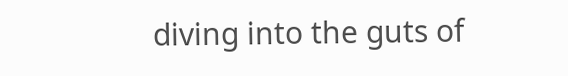diving into the guts of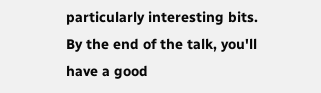particularly interesting bits. By the end of the talk, you'll have a good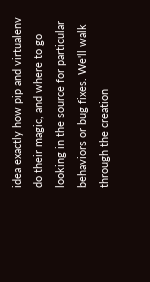idea exactly how pip and virtualenv do their magic, and where to go looking in the source for particular behaviors or bug fixes. We'll walk through the creation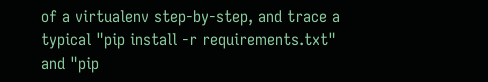of a virtualenv step-by-step, and trace a typical "pip install -r requirements.txt" and "pip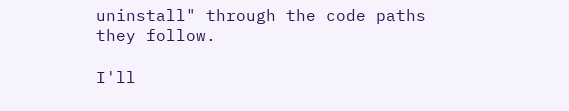uninstall" through the code paths they follow.

I'll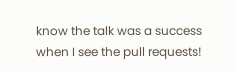know the talk was a success when I see the pull requests!